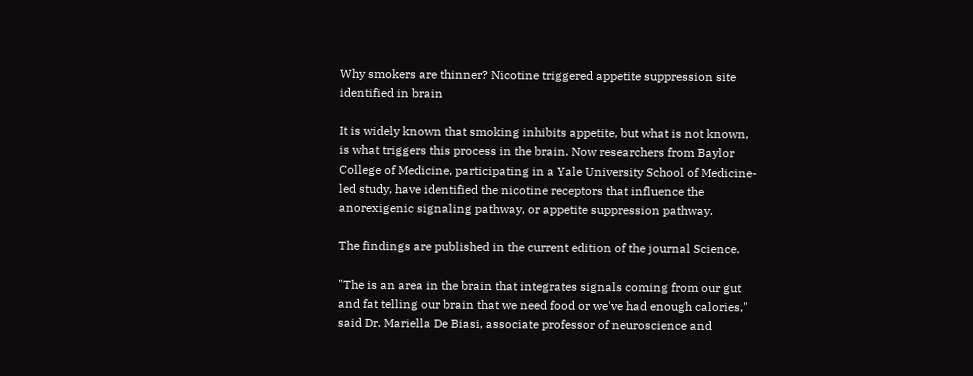Why smokers are thinner? Nicotine triggered appetite suppression site identified in brain

It is widely known that smoking inhibits appetite, but what is not known, is what triggers this process in the brain. Now researchers from Baylor College of Medicine, participating in a Yale University School of Medicine-led study, have identified the nicotine receptors that influence the anorexigenic signaling pathway, or appetite suppression pathway.

The findings are published in the current edition of the journal Science.

"The is an area in the brain that integrates signals coming from our gut and fat telling our brain that we need food or we've had enough calories," said Dr. Mariella De Biasi, associate professor of neuroscience and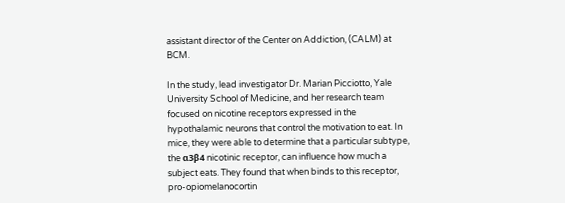assistant director of the Center on Addiction, (CALM) at BCM.

In the study, lead investigator Dr. Marian Picciotto, Yale University School of Medicine, and her research team focused on nicotine receptors expressed in the hypothalamic neurons that control the motivation to eat. In mice, they were able to determine that a particular subtype, the α3β4 nicotinic receptor, can influence how much a subject eats. They found that when binds to this receptor, pro-opiomelanocortin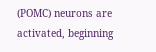(POMC) neurons are activated, beginning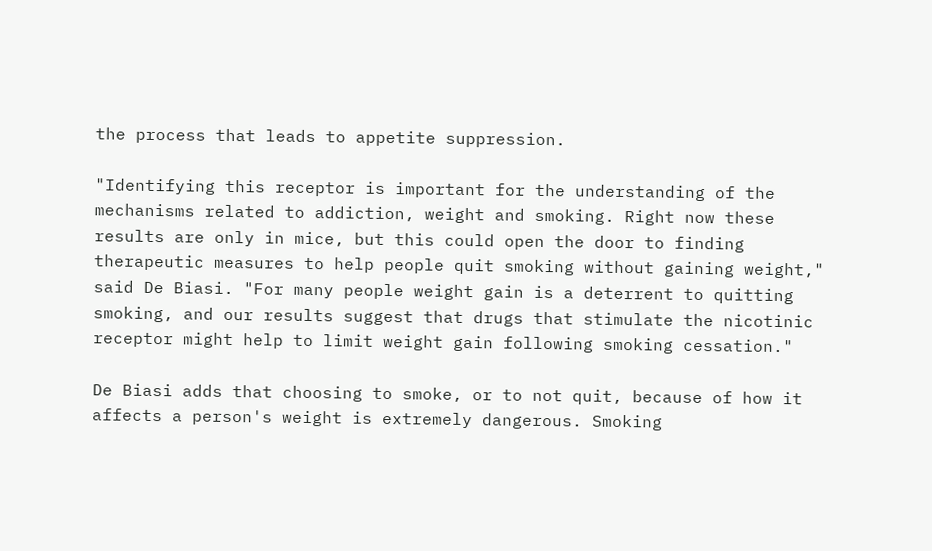the process that leads to appetite suppression.

"Identifying this receptor is important for the understanding of the mechanisms related to addiction, weight and smoking. Right now these results are only in mice, but this could open the door to finding therapeutic measures to help people quit smoking without gaining weight," said De Biasi. "For many people weight gain is a deterrent to quitting smoking, and our results suggest that drugs that stimulate the nicotinic receptor might help to limit weight gain following smoking cessation."

De Biasi adds that choosing to smoke, or to not quit, because of how it affects a person's weight is extremely dangerous. Smoking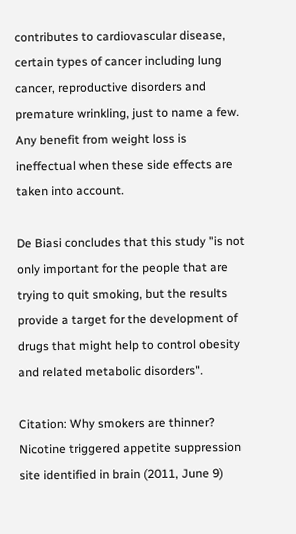contributes to cardiovascular disease, certain types of cancer including lung cancer, reproductive disorders and premature wrinkling, just to name a few. Any benefit from weight loss is ineffectual when these side effects are taken into account.

De Biasi concludes that this study "is not only important for the people that are trying to quit smoking, but the results provide a target for the development of drugs that might help to control obesity and related metabolic disorders".

Citation: Why smokers are thinner? Nicotine triggered appetite suppression site identified in brain (2011, June 9)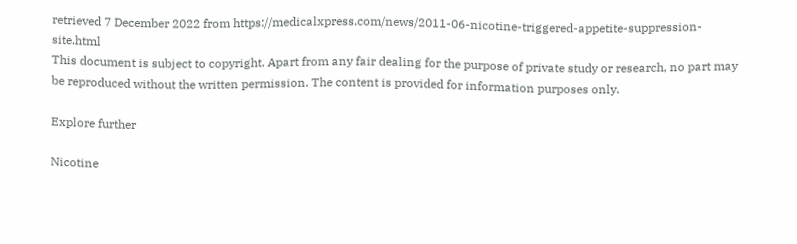retrieved 7 December 2022 from https://medicalxpress.com/news/2011-06-nicotine-triggered-appetite-suppression-site.html
This document is subject to copyright. Apart from any fair dealing for the purpose of private study or research, no part may be reproduced without the written permission. The content is provided for information purposes only.

Explore further

Nicotine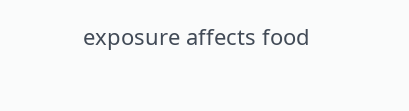exposure affects food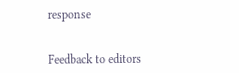response


Feedback to editors